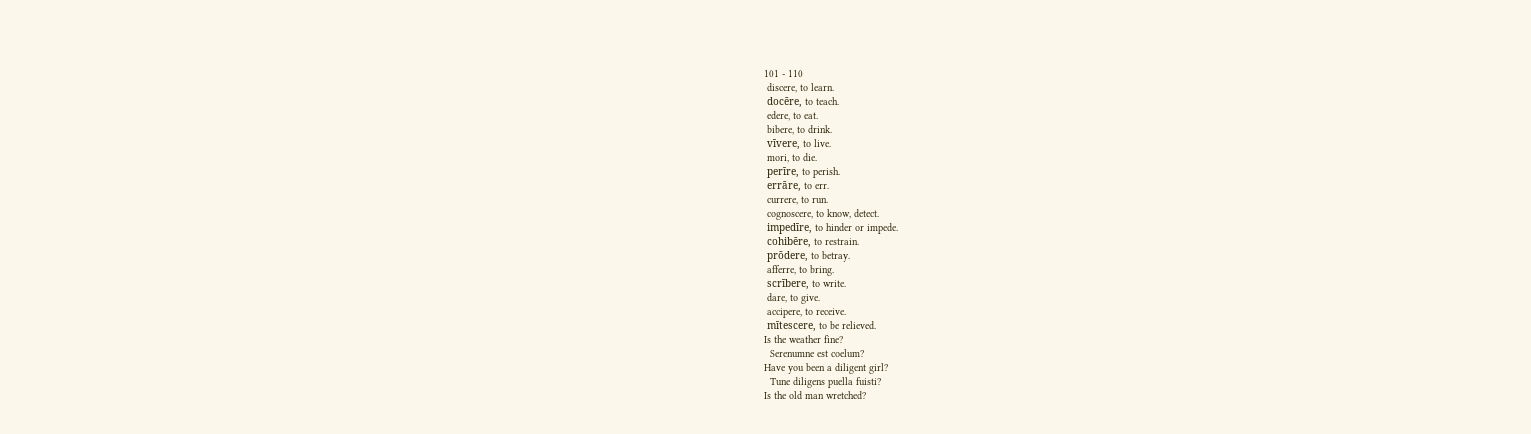101 - 110
 discere, to learn.
 docēre, to teach.
 edere, to eat.
 bibere, to drink.
 vīvere, to live.
 mori, to die.
 perīre, to perish.
 errāre, to err.
 currere, to run.
 cognoscere, to know, detect.
 impedīre, to hinder or impede.
 cohibēre, to restrain.
 prōdere, to betray.
 afferre, to bring.
 scrībere, to write.
 dare, to give.
 accipere, to receive.
 mītescere, to be relieved.
Is the weather fine?
  Serenumne est coelum?
Have you been a diligent girl?
  Tune diligens puella fuisti?
Is the old man wretched?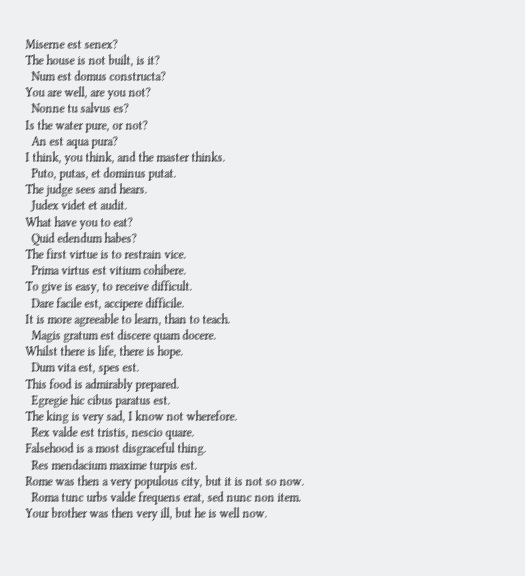Miserne est senex?
The house is not built, is it?
  Num est domus constructa?
You are well, are you not?
  Nonne tu salvus es?
Is the water pure, or not?
  An est aqua pura?
I think, you think, and the master thinks.
  Puto, putas, et dominus putat.
The judge sees and hears.
  Judex videt et audit.
What have you to eat?
  Quid edendum habes?
The first virtue is to restrain vice.
  Prima virtus est vitium cohibere.
To give is easy, to receive difficult.
  Dare facile est, accipere difficile.
It is more agreeable to learn, than to teach.
  Magis gratum est discere quam docere.
Whilst there is life, there is hope.
  Dum vita est, spes est.
This food is admirably prepared.
  Egregie hic cibus paratus est.
The king is very sad, I know not wherefore.
  Rex valde est tristis, nescio quare.
Falsehood is a most disgraceful thing.
  Res mendacium maxime turpis est.
Rome was then a very populous city, but it is not so now.
  Roma tunc urbs valde frequens erat, sed nunc non item.
Your brother was then very ill, but he is well now.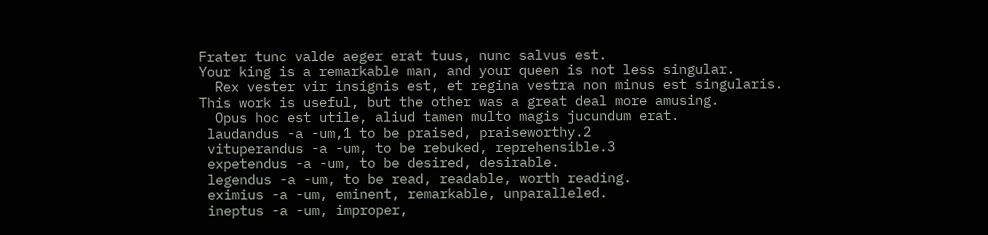Frater tunc valde aeger erat tuus, nunc salvus est.
Your king is a remarkable man, and your queen is not less singular.
  Rex vester vir insignis est, et regina vestra non minus est singularis.
This work is useful, but the other was a great deal more amusing.
  Opus hoc est utile, aliud tamen multo magis jucundum erat.
 laudandus -a -um,1 to be praised, praiseworthy.2
 vituperandus -a -um, to be rebuked, reprehensible.3
 expetendus -a -um, to be desired, desirable.
 legendus -a -um, to be read, readable, worth reading.
 eximius -a -um, eminent, remarkable, unparalleled.
 ineptus -a -um, improper,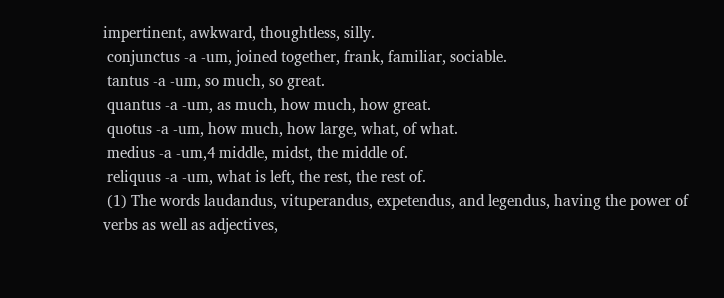impertinent, awkward, thoughtless, silly.
 conjunctus -a -um, joined together, frank, familiar, sociable.
 tantus -a -um, so much, so great.
 quantus -a -um, as much, how much, how great.
 quotus -a -um, how much, how large, what, of what.
 medius -a -um,4 middle, midst, the middle of.
 reliquus -a -um, what is left, the rest, the rest of.
 (1) The words laudandus, vituperandus, expetendus, and legendus, having the power of verbs as well as adjectives,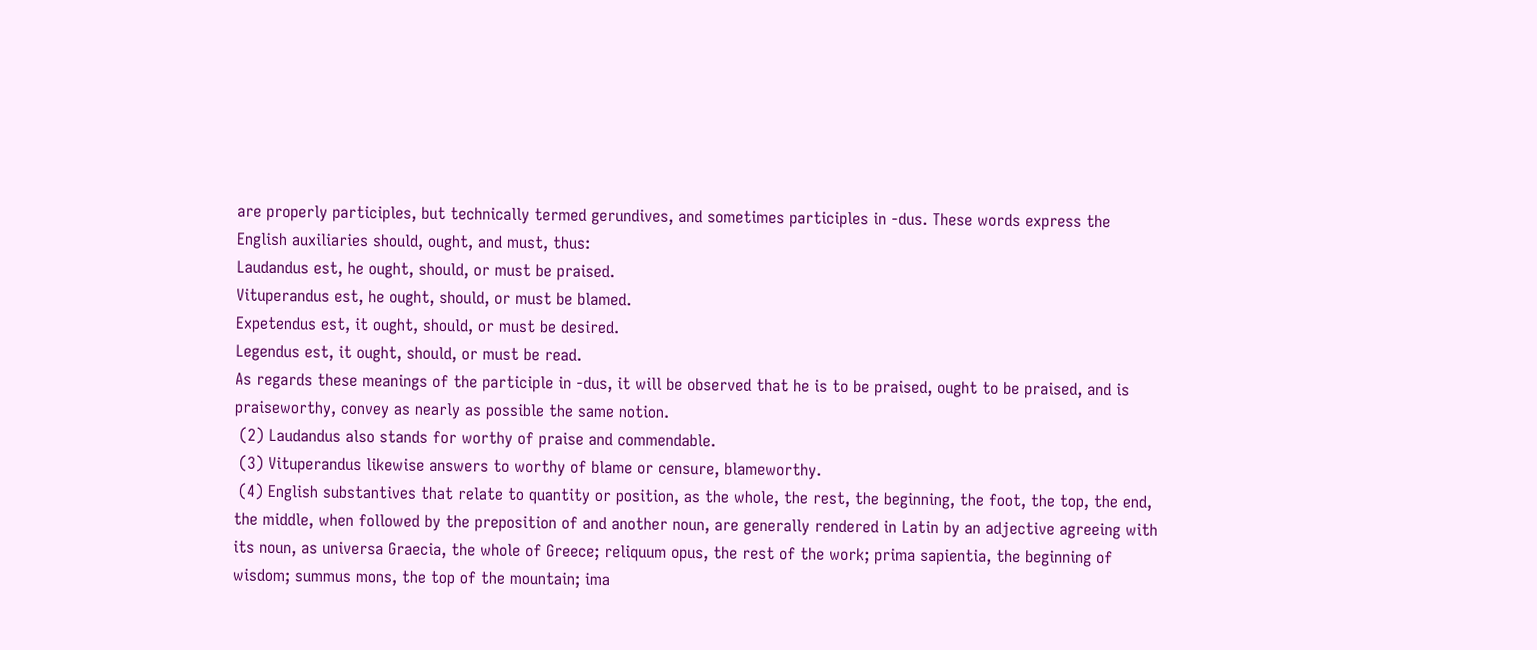are properly participles, but technically termed gerundives, and sometimes participles in -dus. These words express the English auxiliaries should, ought, and must, thus:
Laudandus est, he ought, should, or must be praised.
Vituperandus est, he ought, should, or must be blamed.
Expetendus est, it ought, should, or must be desired.
Legendus est, it ought, should, or must be read.
As regards these meanings of the participle in -dus, it will be observed that he is to be praised, ought to be praised, and is praiseworthy, convey as nearly as possible the same notion.
 (2) Laudandus also stands for worthy of praise and commendable.
 (3) Vituperandus likewise answers to worthy of blame or censure, blameworthy.
 (4) English substantives that relate to quantity or position, as the whole, the rest, the beginning, the foot, the top, the end, the middle, when followed by the preposition of and another noun, are generally rendered in Latin by an adjective agreeing with its noun, as universa Graecia, the whole of Greece; reliquum opus, the rest of the work; prima sapientia, the beginning of wisdom; summus mons, the top of the mountain; ima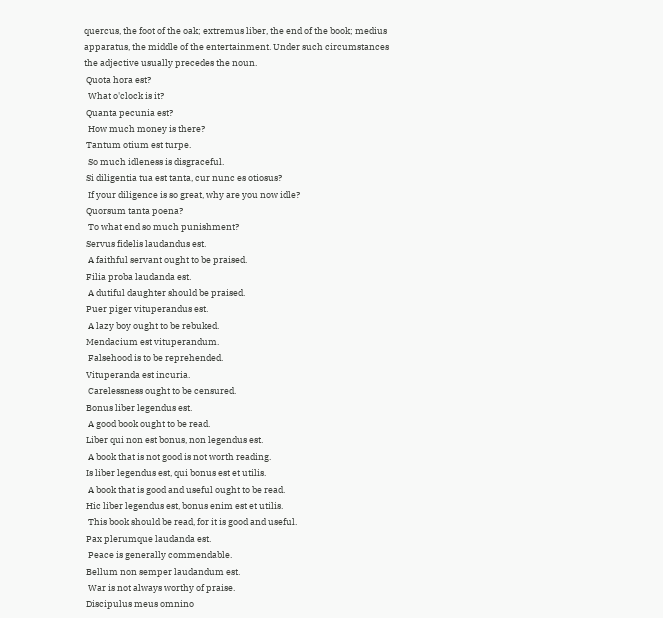quercus, the foot of the oak; extremus liber, the end of the book; medius apparatus, the middle of the entertainment. Under such circumstances the adjective usually precedes the noun.
 Quota hora est?
  What o'clock is it?
 Quanta pecunia est?
  How much money is there?
 Tantum otium est turpe.
  So much idleness is disgraceful.
 Si diligentia tua est tanta, cur nunc es otiosus?
  If your diligence is so great, why are you now idle?
 Quorsum tanta poena?
  To what end so much punishment?
 Servus fidelis laudandus est.
  A faithful servant ought to be praised.
 Filia proba laudanda est.
  A dutiful daughter should be praised.
 Puer piger vituperandus est.
  A lazy boy ought to be rebuked.
 Mendacium est vituperandum.
  Falsehood is to be reprehended.
 Vituperanda est incuria.
  Carelessness ought to be censured.
 Bonus liber legendus est.
  A good book ought to be read.
 Liber qui non est bonus, non legendus est.
  A book that is not good is not worth reading.
 Is liber legendus est, qui bonus est et utilis.
  A book that is good and useful ought to be read.
 Hic liber legendus est, bonus enim est et utilis.
  This book should be read, for it is good and useful.
 Pax plerumque laudanda est.
  Peace is generally commendable.
 Bellum non semper laudandum est.
  War is not always worthy of praise.
 Discipulus meus omnino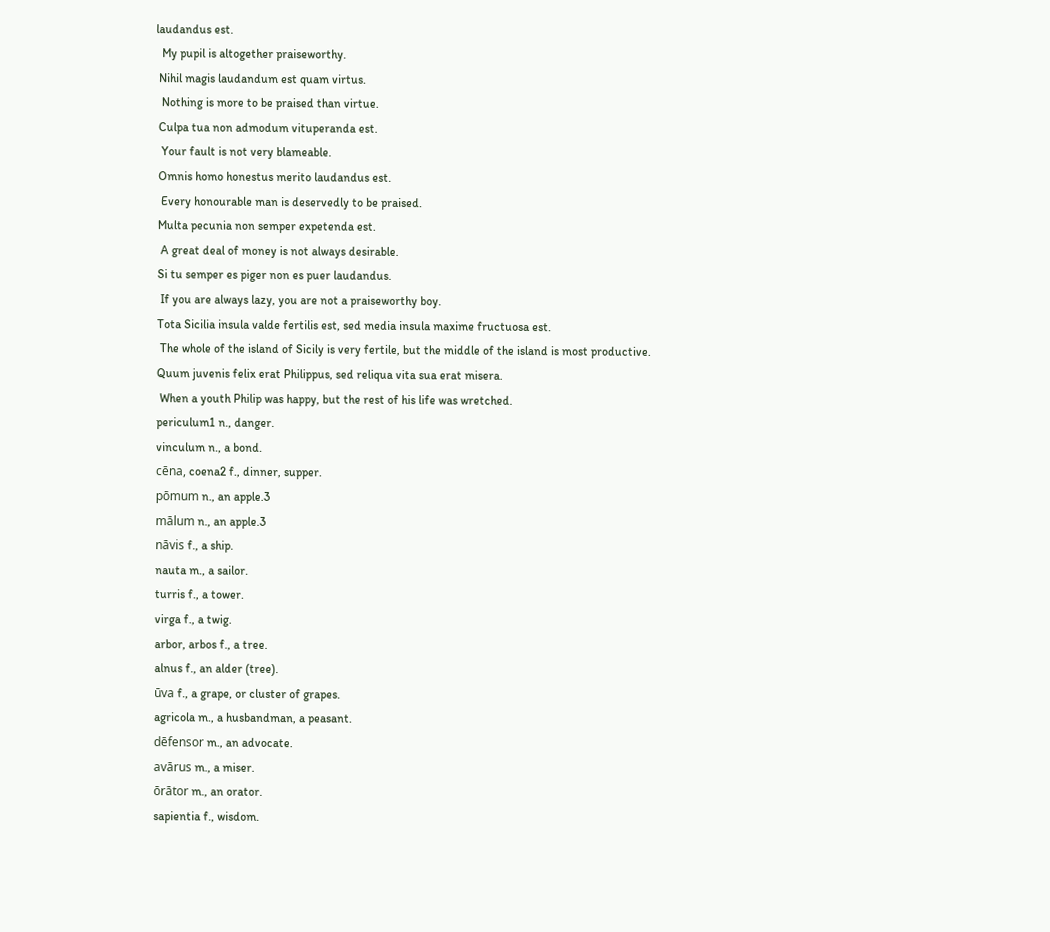laudandus est.
  My pupil is altogether praiseworthy.
 Nihil magis laudandum est quam virtus.
  Nothing is more to be praised than virtue.
 Culpa tua non admodum vituperanda est.
  Your fault is not very blameable.
 Omnis homo honestus merito laudandus est.
  Every honourable man is deservedly to be praised.
 Multa pecunia non semper expetenda est.
  A great deal of money is not always desirable.
 Si tu semper es piger non es puer laudandus.
  If you are always lazy, you are not a praiseworthy boy.
 Tota Sicilia insula valde fertilis est, sed media insula maxime fructuosa est.
  The whole of the island of Sicily is very fertile, but the middle of the island is most productive.
 Quum juvenis felix erat Philippus, sed reliqua vita sua erat misera.
  When a youth Philip was happy, but the rest of his life was wretched.
 periculum1 n., danger.
 vinculum n., a bond.
 cēna, coena2 f., dinner, supper.
 pōmum n., an apple.3
 mālum n., an apple.3
 nāvis f., a ship.
 nauta m., a sailor.
 turris f., a tower.
 virga f., a twig.
 arbor, arbos f., a tree.
 alnus f., an alder (tree).
 ūva f., a grape, or cluster of grapes.
 agricola m., a husbandman, a peasant.
 dēfensor m., an advocate.
 avārus m., a miser.
 ōrātor m., an orator.
 sapientia f., wisdom.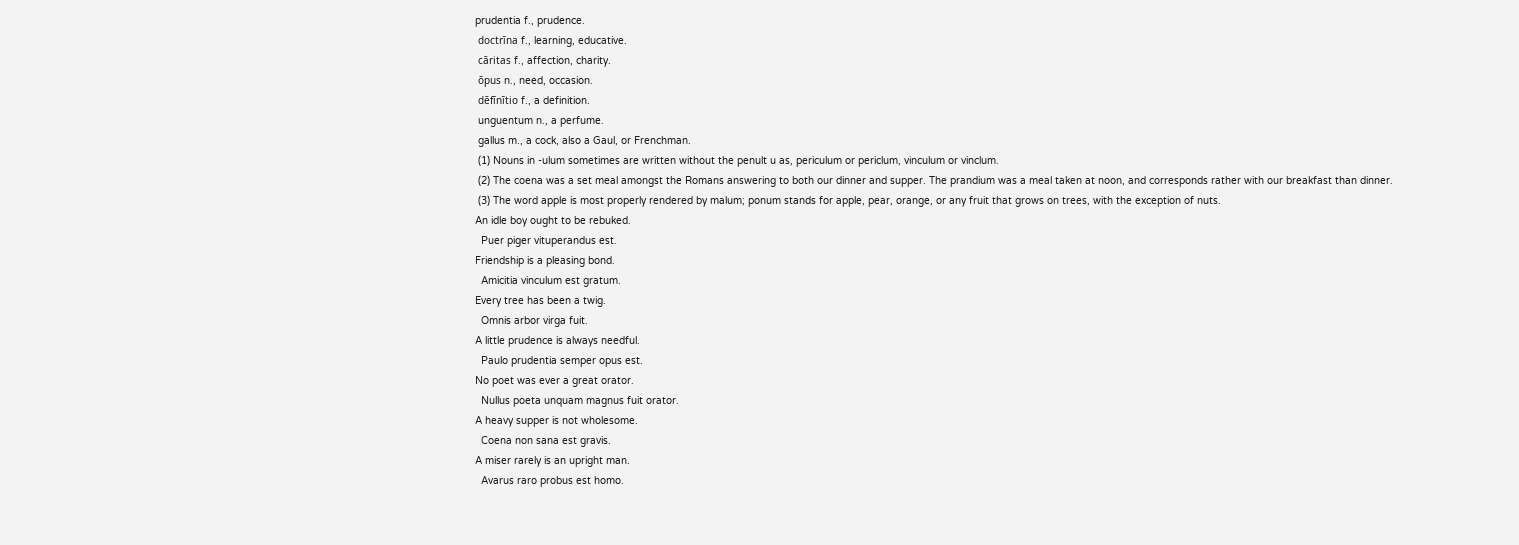prudentia f., prudence.
 doctrīna f., learning, educative.
 cāritas f., affection, charity.
 ōpus n., need, occasion.
 dēfīnītio f., a definition.
 unguentum n., a perfume.
 gallus m., a cock, also a Gaul, or Frenchman.
 (1) Nouns in -ulum sometimes are written without the penult u as, periculum or periclum, vinculum or vinclum.
 (2) The coena was a set meal amongst the Romans answering to both our dinner and supper. The prandium was a meal taken at noon, and corresponds rather with our breakfast than dinner.
 (3) The word apple is most properly rendered by malum; ponum stands for apple, pear, orange, or any fruit that grows on trees, with the exception of nuts.
An idle boy ought to be rebuked.
  Puer piger vituperandus est.
Friendship is a pleasing bond.
  Amicitia vinculum est gratum.
Every tree has been a twig.
  Omnis arbor virga fuit.
A little prudence is always needful.
  Paulo prudentia semper opus est.
No poet was ever a great orator.
  Nullus poeta unquam magnus fuit orator.
A heavy supper is not wholesome.
  Coena non sana est gravis.
A miser rarely is an upright man.
  Avarus raro probus est homo.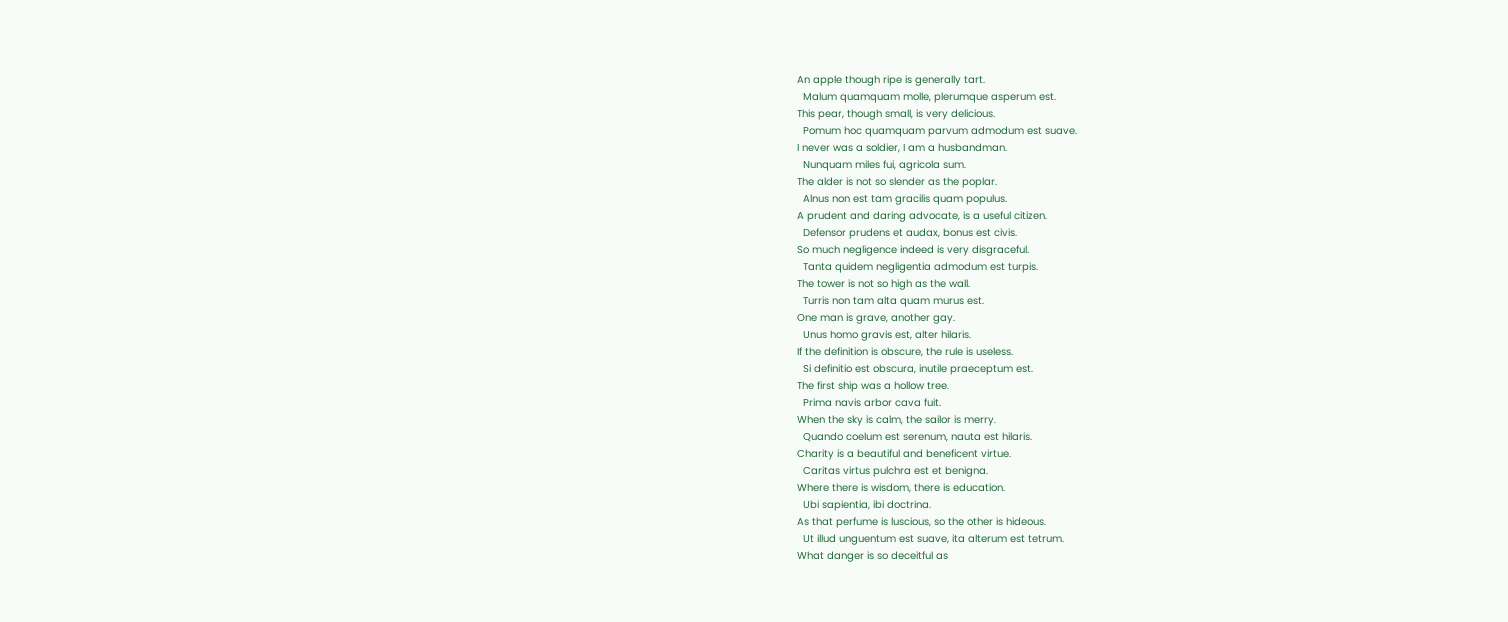An apple though ripe is generally tart.
  Malum quamquam molle, plerumque asperum est.
This pear, though small, is very delicious.
  Pomum hoc quamquam parvum admodum est suave.
I never was a soldier, I am a husbandman.
  Nunquam miles fui, agricola sum.
The alder is not so slender as the poplar.
  Alnus non est tam gracilis quam populus.
A prudent and daring advocate, is a useful citizen.
  Defensor prudens et audax, bonus est civis.
So much negligence indeed is very disgraceful.
  Tanta quidem negligentia admodum est turpis.
The tower is not so high as the wall.
  Turris non tam alta quam murus est.
One man is grave, another gay.
  Unus homo gravis est, alter hilaris.
If the definition is obscure, the rule is useless.
  Si definitio est obscura, inutile praeceptum est.
The first ship was a hollow tree.
  Prima navis arbor cava fuit.
When the sky is calm, the sailor is merry.
  Quando coelum est serenum, nauta est hilaris.
Charity is a beautiful and beneficent virtue.
  Caritas virtus pulchra est et benigna.
Where there is wisdom, there is education.
  Ubi sapientia, ibi doctrina.
As that perfume is luscious, so the other is hideous.
  Ut illud unguentum est suave, ita alterum est tetrum.
What danger is so deceitful as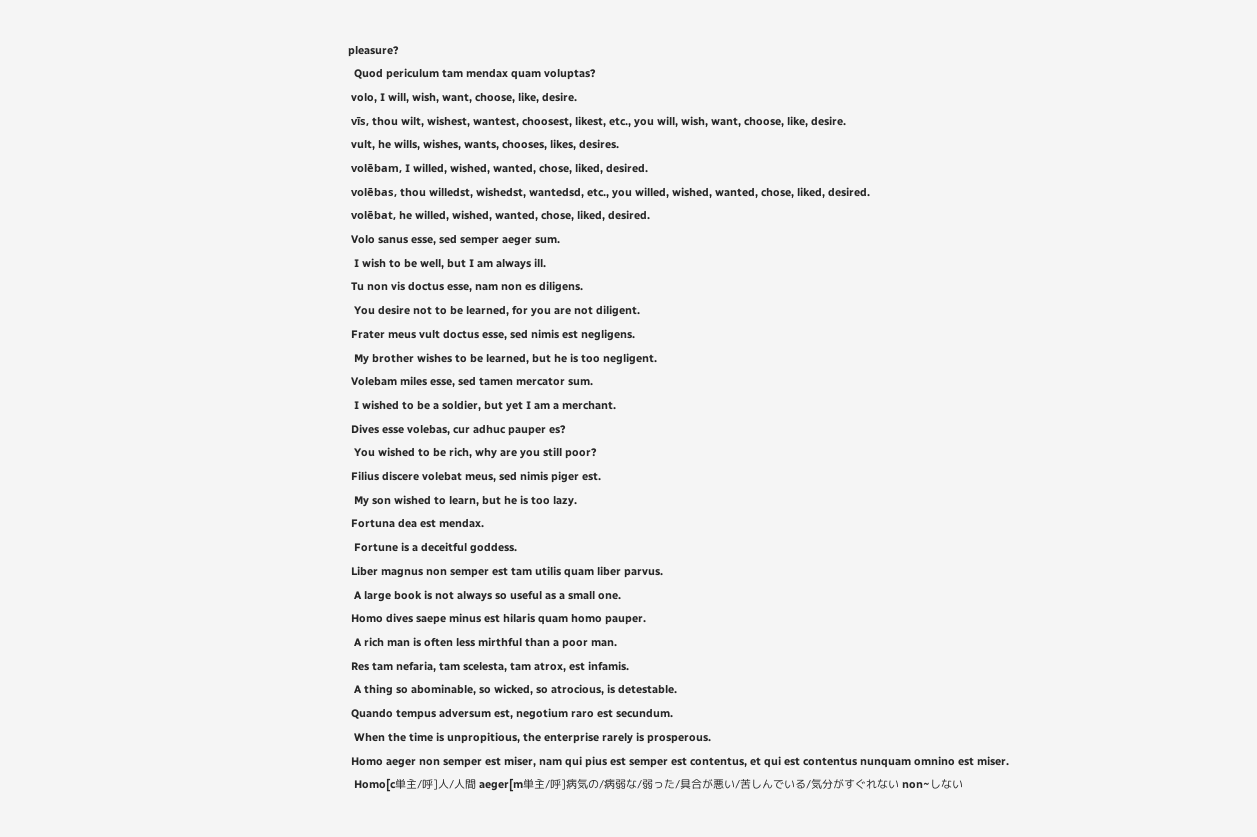pleasure?
  Quod periculum tam mendax quam voluptas?
 volo, I will, wish, want, choose, like, desire.
 vīs, thou wilt, wishest, wantest, choosest, likest, etc., you will, wish, want, choose, like, desire.
 vult, he wills, wishes, wants, chooses, likes, desires.
 volēbam, I willed, wished, wanted, chose, liked, desired.
 volēbas, thou willedst, wishedst, wantedsd, etc., you willed, wished, wanted, chose, liked, desired.
 volēbat, he willed, wished, wanted, chose, liked, desired.
 Volo sanus esse, sed semper aeger sum.
  I wish to be well, but I am always ill.
 Tu non vis doctus esse, nam non es diligens.
  You desire not to be learned, for you are not diligent.
 Frater meus vult doctus esse, sed nimis est negligens.
  My brother wishes to be learned, but he is too negligent.
 Volebam miles esse, sed tamen mercator sum.
  I wished to be a soldier, but yet I am a merchant.
 Dives esse volebas, cur adhuc pauper es?
  You wished to be rich, why are you still poor?
 Filius discere volebat meus, sed nimis piger est.
  My son wished to learn, but he is too lazy.
 Fortuna dea est mendax.
  Fortune is a deceitful goddess.
 Liber magnus non semper est tam utilis quam liber parvus.
  A large book is not always so useful as a small one.
 Homo dives saepe minus est hilaris quam homo pauper.
  A rich man is often less mirthful than a poor man.
 Res tam nefaria, tam scelesta, tam atrox, est infamis.
  A thing so abominable, so wicked, so atrocious, is detestable.
 Quando tempus adversum est, negotium raro est secundum.
  When the time is unpropitious, the enterprise rarely is prosperous.
 Homo aeger non semper est miser, nam qui pius est semper est contentus, et qui est contentus nunquam omnino est miser.
  Homo[c単主/呼]人/人間 aeger[m単主/呼]病気の/病弱な/弱った/具合が悪い/苦しんでいる/気分がすぐれない non~しない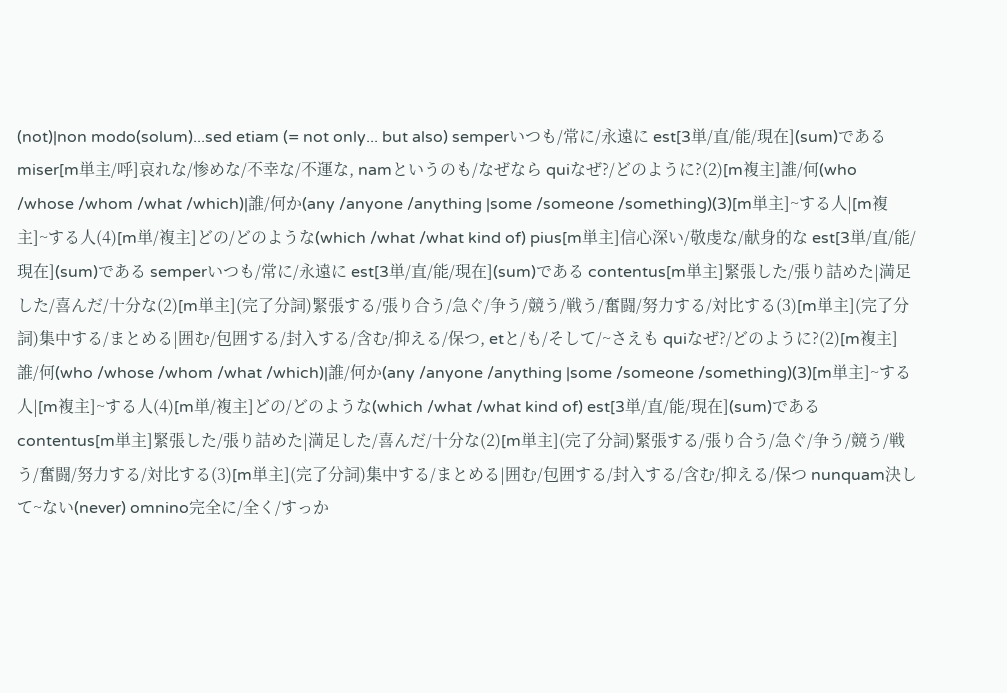(not)|non modo(solum)...sed etiam (= not only... but also) semperいつも/常に/永遠に est[3単/直/能/現在](sum)である miser[m単主/呼]哀れな/惨めな/不幸な/不運な, namというのも/なぜなら quiなぜ?/どのように?(2)[m複主]誰/何(who /whose /whom /what /which)|誰/何か(any /anyone /anything |some /someone /something)(3)[m単主]~する人|[m複主]~する人(4)[m単/複主]どの/どのような(which /what /what kind of) pius[m単主]信心深い/敬虔な/献身的な est[3単/直/能/現在](sum)である semperいつも/常に/永遠に est[3単/直/能/現在](sum)である contentus[m単主]緊張した/張り詰めた|満足した/喜んだ/十分な(2)[m単主](完了分詞)緊張する/張り合う/急ぐ/争う/競う/戦う/奮闘/努力する/対比する(3)[m単主](完了分詞)集中する/まとめる|囲む/包囲する/封入する/含む/抑える/保つ, etと/も/そして/~さえも quiなぜ?/どのように?(2)[m複主]誰/何(who /whose /whom /what /which)|誰/何か(any /anyone /anything |some /someone /something)(3)[m単主]~する人|[m複主]~する人(4)[m単/複主]どの/どのような(which /what /what kind of) est[3単/直/能/現在](sum)である contentus[m単主]緊張した/張り詰めた|満足した/喜んだ/十分な(2)[m単主](完了分詞)緊張する/張り合う/急ぐ/争う/競う/戦う/奮闘/努力する/対比する(3)[m単主](完了分詞)集中する/まとめる|囲む/包囲する/封入する/含む/抑える/保つ nunquam決して~ない(never) omnino完全に/全く/すっか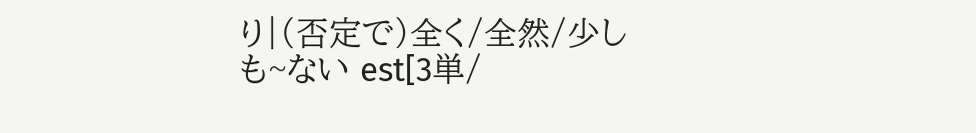り|(否定で)全く/全然/少しも~ない est[3単/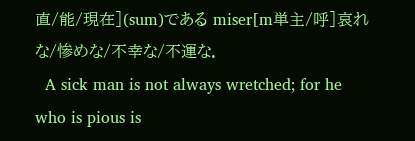直/能/現在](sum)である miser[m単主/呼]哀れな/惨めな/不幸な/不運な.
  A sick man is not always wretched; for he who is pious is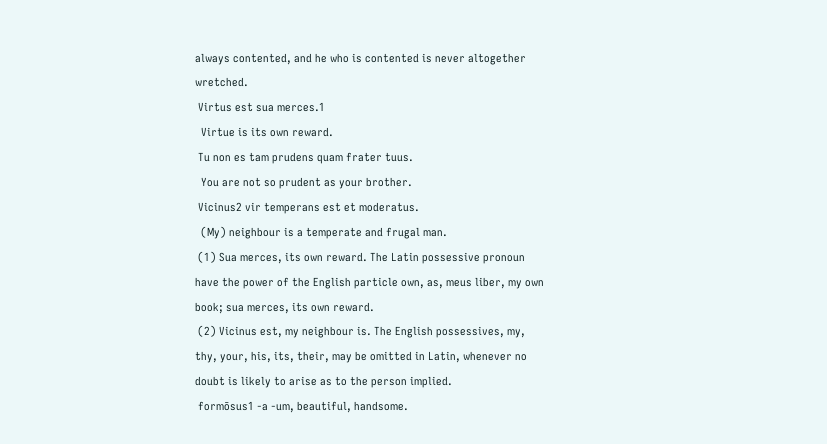always contented, and he who is contented is never altogether wretched.
 Virtus est sua merces.1
  Virtue is its own reward.
 Tu non es tam prudens quam frater tuus.
  You are not so prudent as your brother.
 Vicinus2 vir temperans est et moderatus.
  (My) neighbour is a temperate and frugal man.
 (1) Sua merces, its own reward. The Latin possessive pronoun have the power of the English particle own, as, meus liber, my own book; sua merces, its own reward.
 (2) Vicinus est, my neighbour is. The English possessives, my, thy, your, his, its, their, may be omitted in Latin, whenever no doubt is likely to arise as to the person implied.
 formōsus1 -a -um, beautiful, handsome.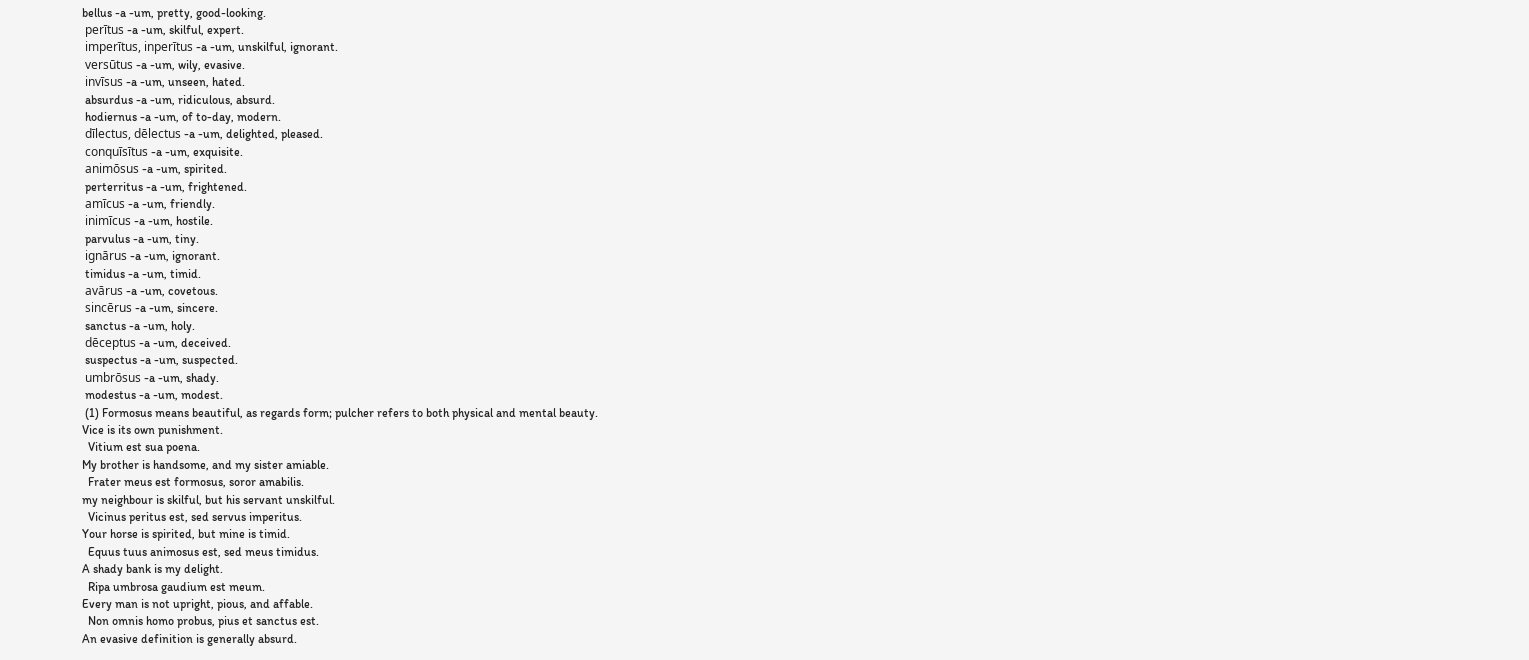bellus -a -um, pretty, good-looking.
 perītus -a -um, skilful, expert.
 imperītus, inperītus -a -um, unskilful, ignorant.
 versūtus -a -um, wily, evasive.
 invīsus -a -um, unseen, hated.
 absurdus -a -um, ridiculous, absurd.
 hodiernus -a -um, of to-day, modern.
 dīlectus, dēlectus -a -um, delighted, pleased.
 conquīsītus -a -um, exquisite.
 animōsus -a -um, spirited.
 perterritus -a -um, frightened.
 amīcus -a -um, friendly.
 inimīcus -a -um, hostile.
 parvulus -a -um, tiny.
 ignārus -a -um, ignorant.
 timidus -a -um, timid.
 avārus -a -um, covetous.
 sincērus -a -um, sincere.
 sanctus -a -um, holy.
 dēceptus -a -um, deceived.
 suspectus -a -um, suspected.
 umbrōsus -a -um, shady.
 modestus -a -um, modest.
 (1) Formosus means beautiful, as regards form; pulcher refers to both physical and mental beauty.
Vice is its own punishment.
  Vitium est sua poena.
My brother is handsome, and my sister amiable.
  Frater meus est formosus, soror amabilis.
my neighbour is skilful, but his servant unskilful.
  Vicinus peritus est, sed servus imperitus.
Your horse is spirited, but mine is timid.
  Equus tuus animosus est, sed meus timidus.
A shady bank is my delight.
  Ripa umbrosa gaudium est meum.
Every man is not upright, pious, and affable.
  Non omnis homo probus, pius et sanctus est.
An evasive definition is generally absurd.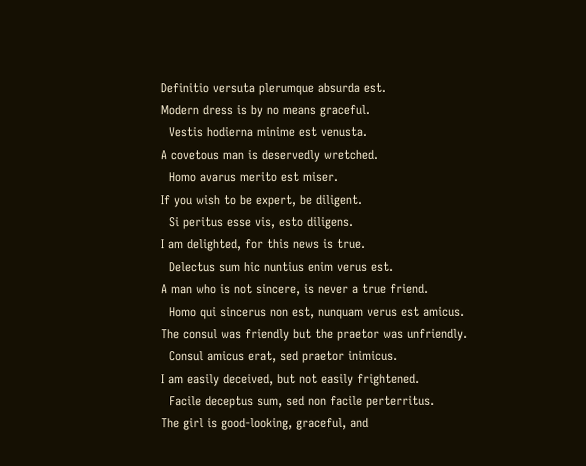Definitio versuta plerumque absurda est.
Modern dress is by no means graceful.
  Vestis hodierna minime est venusta.
A covetous man is deservedly wretched.
  Homo avarus merito est miser.
If you wish to be expert, be diligent.
  Si peritus esse vis, esto diligens.
I am delighted, for this news is true.
  Delectus sum hic nuntius enim verus est.
A man who is not sincere, is never a true friend.
  Homo qui sincerus non est, nunquam verus est amicus.
The consul was friendly but the praetor was unfriendly.
  Consul amicus erat, sed praetor inimicus.
I am easily deceived, but not easily frightened.
  Facile deceptus sum, sed non facile perterritus.
The girl is good-looking, graceful, and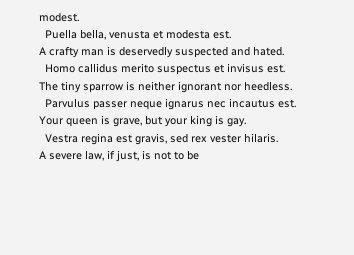modest.
  Puella bella, venusta et modesta est.
A crafty man is deservedly suspected and hated.
  Homo callidus merito suspectus et invisus est.
The tiny sparrow is neither ignorant nor heedless.
  Parvulus passer neque ignarus nec incautus est.
Your queen is grave, but your king is gay.
  Vestra regina est gravis, sed rex vester hilaris.
A severe law, if just, is not to be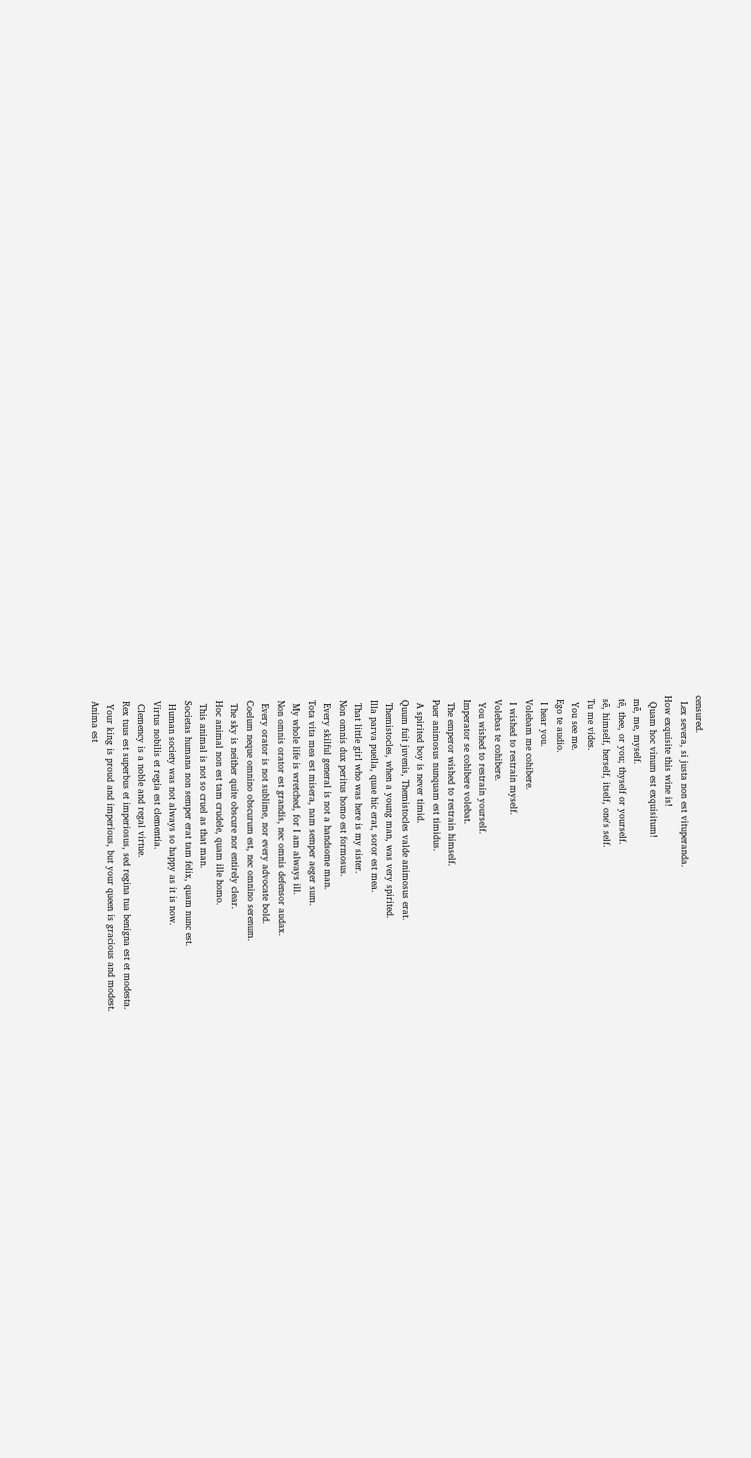censured.
  Lex severa, si justa non est vituperanda.
How exquisite this wine is!
  Quam hoc vinum est exquisitum!
 mē, me, myself.
 tē, thee, or you; thyself or yourself.
 sē, himself, herself, itself, one's self.
 Tu me vides.
  You see me.
 Ego te audio.
  I hear you.
 Volebam me cohibere.
  I wished to restrain myself.
 Volebas te cohibere.
  You wished to restrain yourself.
 Imperator se cohibere volebat.
  The emperor wished to restrain himself.
 Puer animosus nunquam est timidus.
  A spirited boy is never timid.
 Quum fuit juvenis, Themistocles valde animosus erat.
  Themistocles, when a young man, was very spirited.
 Illa parva puella, quae hic erat, soror est mea.
  That little girl who was here is my sister.
 Non omnis dux peritus homo est formosus.
  Every skilful general is not a handsome man.
 Tota vita mea est misera, nam semper aeger sum.
  My whole life is wretched, for I am always ill.
 Non omnis orator est grandis, nec omnis defensor audax.
  Every orator is not sublime, nor every advocate bold.
 Coelum neque omnino obscurum est, nec omnino serenum.
  The sky is neither quite obscure nor entirely clear.
 Hoc animal non est tam crudele, quam ille homo.
  This animal is not so cruel as that man.
 Societas humana non semper erat tam felix, quam nunc est.
  Human society was not always so happy as it is now.
 Virtus nobilis et regia est clementia.
  Clemency is a noble and regal virtue.
 Rex tuus est superbus et imperiosus, sed regina tua benigna est et modesta.
  Your king is proud and imperious, but your queen is gracious and modest.
 Anima est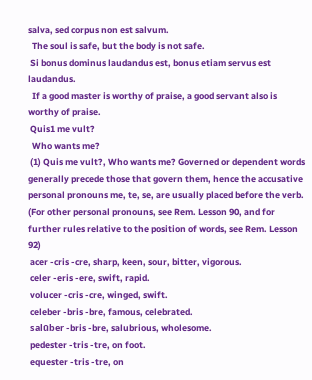salva, sed corpus non est salvum.
  The soul is safe, but the body is not safe.
 Si bonus dominus laudandus est, bonus etiam servus est laudandus.
  If a good master is worthy of praise, a good servant also is worthy of praise.
 Quis1 me vult?
  Who wants me?
 (1) Quis me vult?, Who wants me? Governed or dependent words generally precede those that govern them, hence the accusative personal pronouns me, te, se, are usually placed before the verb. (For other personal pronouns, see Rem. Lesson 90, and for further rules relative to the position of words, see Rem. Lesson 92)
 acer -cris -cre, sharp, keen, sour, bitter, vigorous.
 celer -eris -ere, swift, rapid.
 volucer -cris -cre, winged, swift.
 celeber -bris -bre, famous, celebrated.
 salūber -bris -bre, salubrious, wholesome.
 pedester -tris -tre, on foot.
 equester -tris -tre, on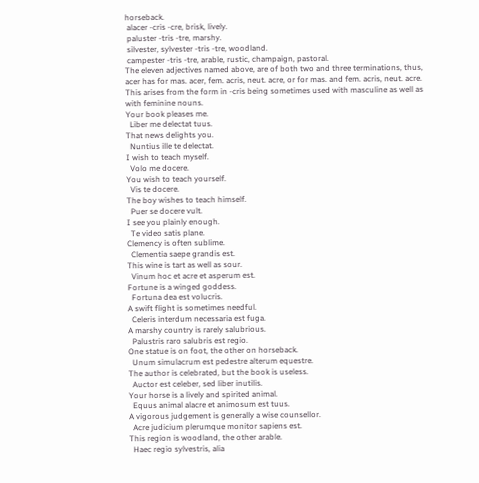horseback.
 alacer -cris -cre, brisk, lively.
 paluster -tris -tre, marshy.
 silvester, sylvester -tris -tre, woodland.
 campester -tris -tre, arable, rustic, champaign, pastoral.
The eleven adjectives named above, are of both two and three terminations, thus, acer has for mas. acer, fem. acris, neut. acre, or for mas. and fem. acris, neut. acre. This arises from the form in -cris being sometimes used with masculine as well as with feminine nouns.
Your book pleases me.
  Liber me delectat tuus.
That news delights you.
  Nuntius ille te delectat.
I wish to teach myself.
  Volo me docere.
You wish to teach yourself.
  Vis te docere.
The boy wishes to teach himself.
  Puer se docere vult.
I see you plainly enough.
  Te video satis plane.
Clemency is often sublime.
  Clementia saepe grandis est.
This wine is tart as well as sour.
  Vinum hoc et acre et asperum est.
Fortune is a winged goddess.
  Fortuna dea est volucris.
A swift flight is sometimes needful.
  Celeris interdum necessaria est fuga.
A marshy country is rarely salubrious.
  Palustris raro salubris est regio.
One statue is on foot, the other on horseback.
  Unum simulacrum est pedestre alterum equestre.
The author is celebrated, but the book is useless.
  Auctor est celeber, sed liber inutilis.
Your horse is a lively and spirited animal.
  Equus animal alacre et animosum est tuus.
A vigorous judgement is generally a wise counsellor.
  Acre judicium plerumque monitor sapiens est.
This region is woodland, the other arable.
  Haec regio sylvestris, alia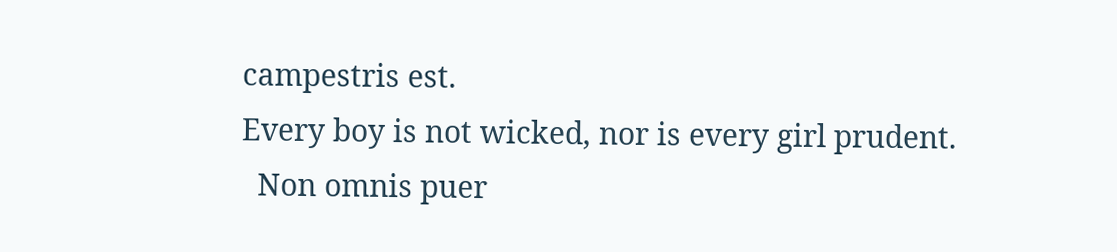campestris est.
Every boy is not wicked, nor is every girl prudent.
  Non omnis puer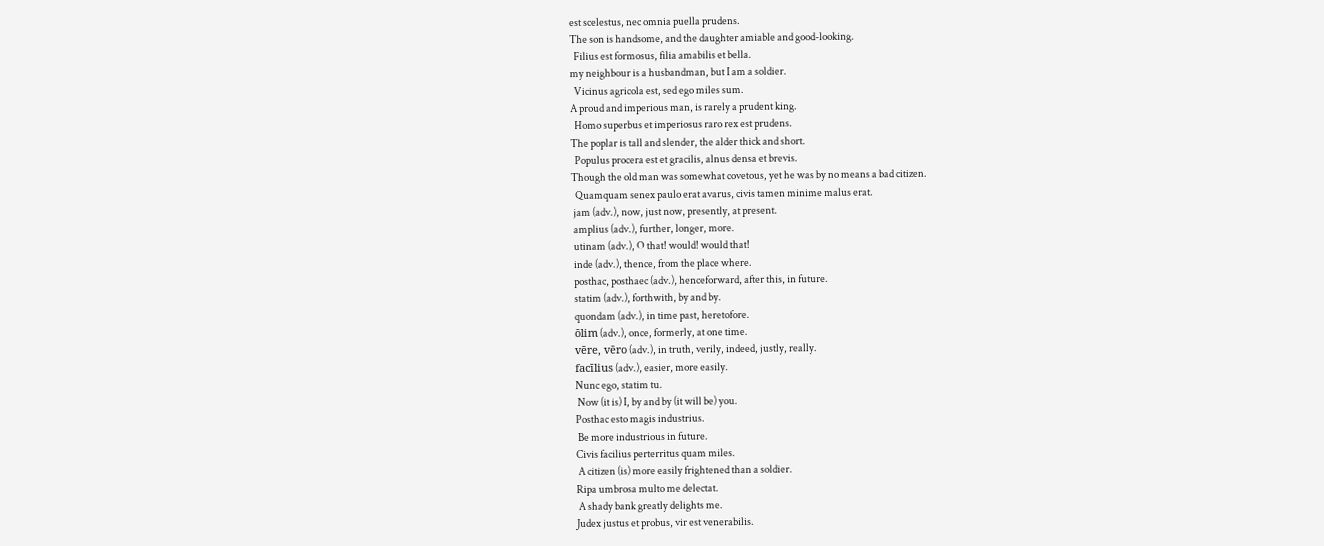est scelestus, nec omnia puella prudens.
The son is handsome, and the daughter amiable and good-looking.
  Filius est formosus, filia amabilis et bella.
my neighbour is a husbandman, but I am a soldier.
  Vicinus agricola est, sed ego miles sum.
A proud and imperious man, is rarely a prudent king.
  Homo superbus et imperiosus raro rex est prudens.
The poplar is tall and slender, the alder thick and short.
  Populus procera est et gracilis, alnus densa et brevis.
Though the old man was somewhat covetous, yet he was by no means a bad citizen.
  Quamquam senex paulo erat avarus, civis tamen minime malus erat.
 jam (adv.), now, just now, presently, at present.
 amplius (adv.), further, longer, more.
 utinam (adv.), O that! would! would that!
 inde (adv.), thence, from the place where.
 posthac, posthaec (adv.), henceforward, after this, in future.
 statim (adv.), forthwith, by and by.
 quondam (adv.), in time past, heretofore.
 ōlim (adv.), once, formerly, at one time.
 vēre, vēro (adv.), in truth, verily, indeed, justly, really.
 facīlius (adv.), easier, more easily.
 Nunc ego, statim tu.
  Now (it is) I, by and by (it will be) you.
 Posthac esto magis industrius.
  Be more industrious in future.
 Civis facilius perterritus quam miles.
  A citizen (is) more easily frightened than a soldier.
 Ripa umbrosa multo me delectat.
  A shady bank greatly delights me.
 Judex justus et probus, vir est venerabilis.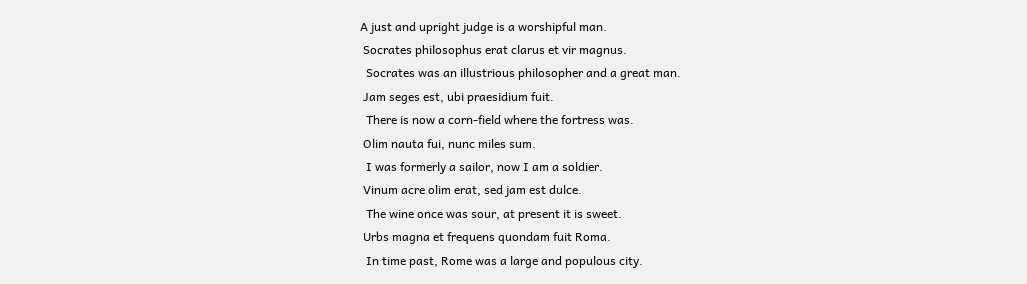A just and upright judge is a worshipful man.
 Socrates philosophus erat clarus et vir magnus.
  Socrates was an illustrious philosopher and a great man.
 Jam seges est, ubi praesidium fuit.
  There is now a corn-field where the fortress was.
 Olim nauta fui, nunc miles sum.
  I was formerly a sailor, now I am a soldier.
 Vinum acre olim erat, sed jam est dulce.
  The wine once was sour, at present it is sweet.
 Urbs magna et frequens quondam fuit Roma.
  In time past, Rome was a large and populous city.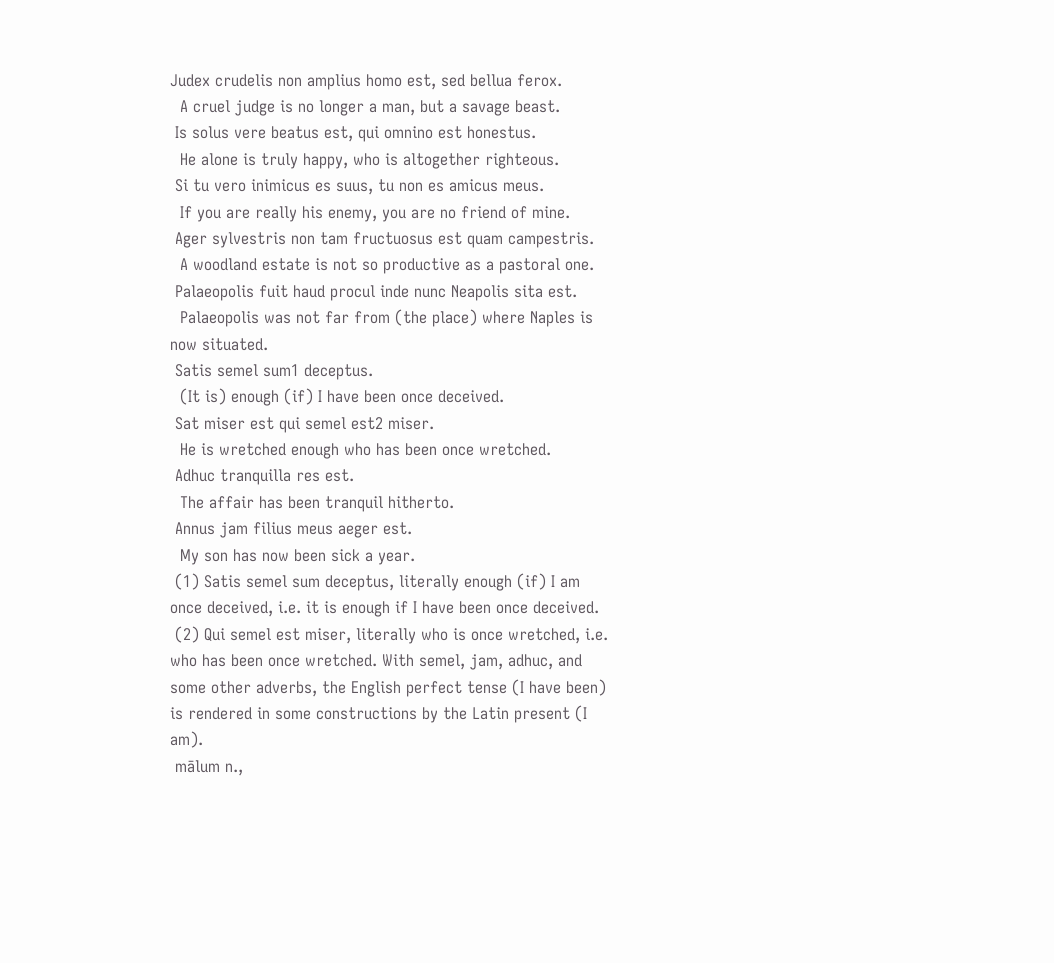Judex crudelis non amplius homo est, sed bellua ferox.
  A cruel judge is no longer a man, but a savage beast.
 Is solus vere beatus est, qui omnino est honestus.
  He alone is truly happy, who is altogether righteous.
 Si tu vero inimicus es suus, tu non es amicus meus.
  If you are really his enemy, you are no friend of mine.
 Ager sylvestris non tam fructuosus est quam campestris.
  A woodland estate is not so productive as a pastoral one.
 Palaeopolis fuit haud procul inde nunc Neapolis sita est.
  Palaeopolis was not far from (the place) where Naples is now situated.
 Satis semel sum1 deceptus.
  (It is) enough (if) I have been once deceived.
 Sat miser est qui semel est2 miser.
  He is wretched enough who has been once wretched.
 Adhuc tranquilla res est.
  The affair has been tranquil hitherto.
 Annus jam filius meus aeger est.
  My son has now been sick a year.
 (1) Satis semel sum deceptus, literally enough (if) I am once deceived, i.e. it is enough if I have been once deceived.
 (2) Qui semel est miser, literally who is once wretched, i.e. who has been once wretched. With semel, jam, adhuc, and some other adverbs, the English perfect tense (I have been) is rendered in some constructions by the Latin present (I am).
 mālum n.,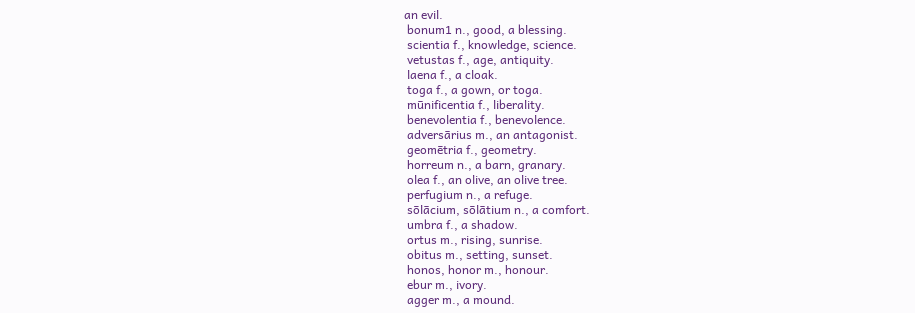an evil.
 bonum1 n., good, a blessing.
 scientia f., knowledge, science.
 vetustas f., age, antiquity.
 laena f., a cloak.
 toga f., a gown, or toga.
 mūnificentia f., liberality.
 benevolentia f., benevolence.
 adversārius m., an antagonist.
 geomētria f., geometry.
 horreum n., a barn, granary.
 olea f., an olive, an olive tree.
 perfugium n., a refuge.
 sōlācium, sōlātium n., a comfort.
 umbra f., a shadow.
 ortus m., rising, sunrise.
 obitus m., setting, sunset.
 honos, honor m., honour.
 ebur m., ivory.
 agger m., a mound.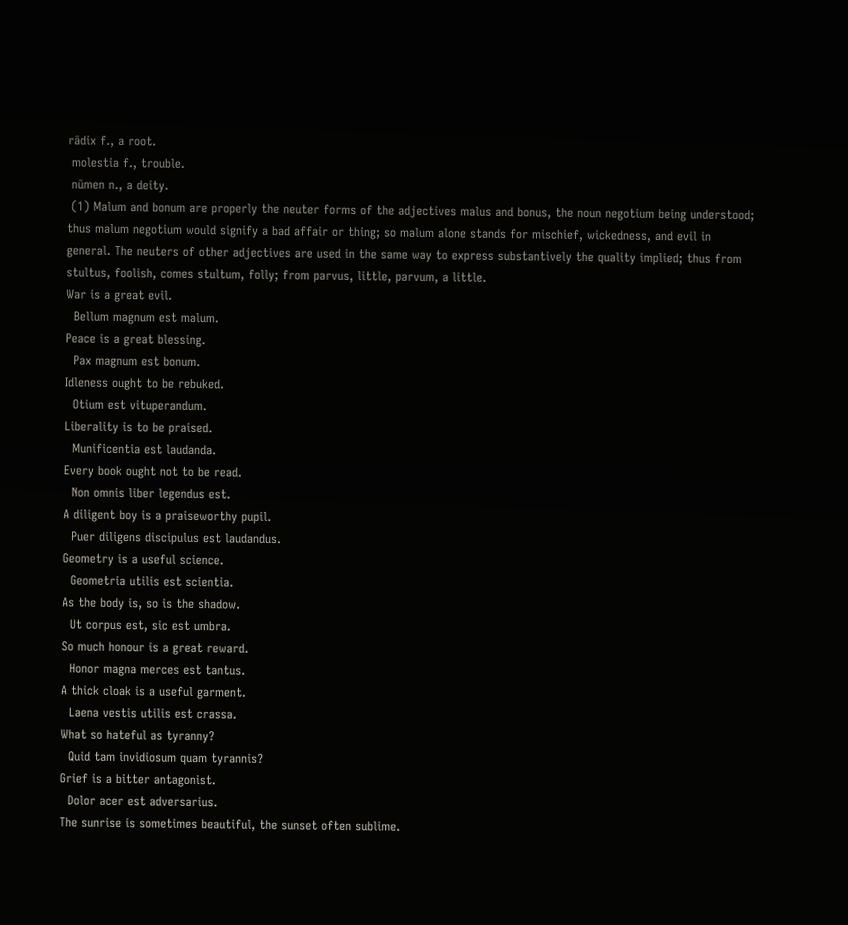rādix f., a root.
 molestia f., trouble.
 nūmen n., a deity.
 (1) Malum and bonum are properly the neuter forms of the adjectives malus and bonus, the noun negotium being understood; thus malum negotium would signify a bad affair or thing; so malum alone stands for mischief, wickedness, and evil in general. The neuters of other adjectives are used in the same way to express substantively the quality implied; thus from stultus, foolish, comes stultum, folly; from parvus, little, parvum, a little.
War is a great evil.
  Bellum magnum est malum.
Peace is a great blessing.
  Pax magnum est bonum.
Idleness ought to be rebuked.
  Otium est vituperandum.
Liberality is to be praised.
  Munificentia est laudanda.
Every book ought not to be read.
  Non omnis liber legendus est.
A diligent boy is a praiseworthy pupil.
  Puer diligens discipulus est laudandus.
Geometry is a useful science.
  Geometria utilis est scientia.
As the body is, so is the shadow.
  Ut corpus est, sic est umbra.
So much honour is a great reward.
  Honor magna merces est tantus.
A thick cloak is a useful garment.
  Laena vestis utilis est crassa.
What so hateful as tyranny?
  Quid tam invidiosum quam tyrannis?
Grief is a bitter antagonist.
  Dolor acer est adversarius.
The sunrise is sometimes beautiful, the sunset often sublime.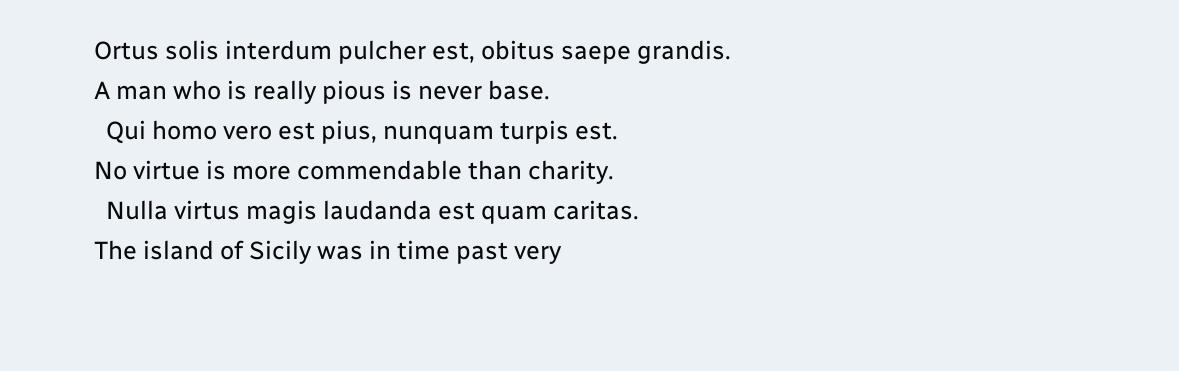Ortus solis interdum pulcher est, obitus saepe grandis.
A man who is really pious is never base.
  Qui homo vero est pius, nunquam turpis est.
No virtue is more commendable than charity.
  Nulla virtus magis laudanda est quam caritas.
The island of Sicily was in time past very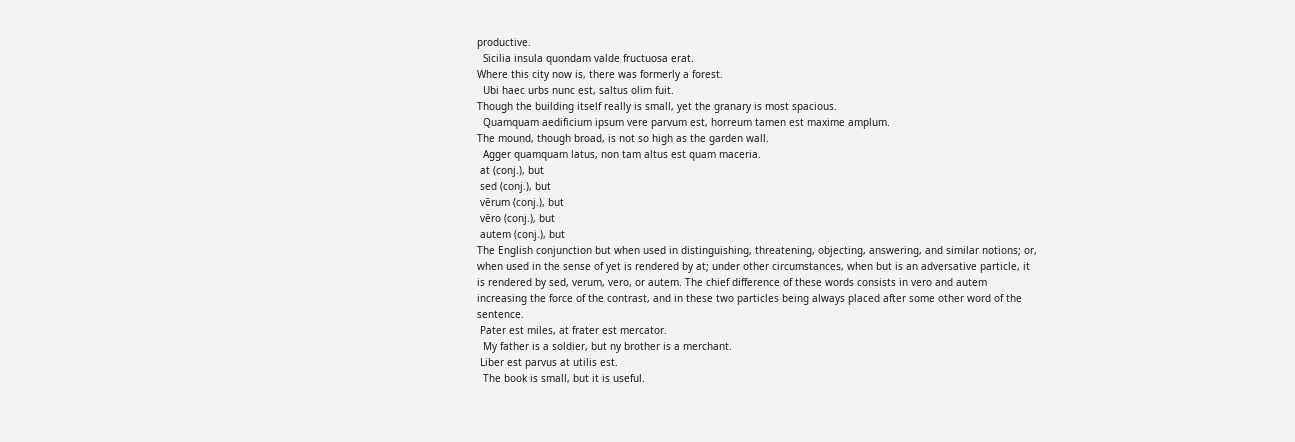productive.
  Sicilia insula quondam valde fructuosa erat.
Where this city now is, there was formerly a forest.
  Ubi haec urbs nunc est, saltus olim fuit.
Though the building itself really is small, yet the granary is most spacious.
  Quamquam aedificium ipsum vere parvum est, horreum tamen est maxime amplum.
The mound, though broad, is not so high as the garden wall.
  Agger quamquam latus, non tam altus est quam maceria.
 at (conj.), but
 sed (conj.), but
 vērum (conj.), but
 vēro (conj.), but
 autem (conj.), but
The English conjunction but when used in distinguishing, threatening, objecting, answering, and similar notions; or, when used in the sense of yet is rendered by at; under other circumstances, when but is an adversative particle, it is rendered by sed, verum, vero, or autem. The chief difference of these words consists in vero and autem increasing the force of the contrast, and in these two particles being always placed after some other word of the sentence.
 Pater est miles, at frater est mercator.
  My father is a soldier, but ny brother is a merchant.
 Liber est parvus at utilis est.
  The book is small, but it is useful.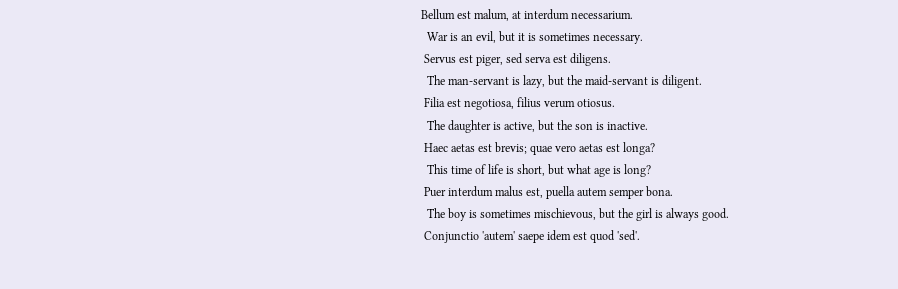Bellum est malum, at interdum necessarium.
  War is an evil, but it is sometimes necessary.
 Servus est piger, sed serva est diligens.
  The man-servant is lazy, but the maid-servant is diligent.
 Filia est negotiosa, filius verum otiosus.
  The daughter is active, but the son is inactive.
 Haec aetas est brevis; quae vero aetas est longa?
  This time of life is short, but what age is long?
 Puer interdum malus est, puella autem semper bona.
  The boy is sometimes mischievous, but the girl is always good.
 Conjunctio 'autem' saepe idem est quod 'sed'.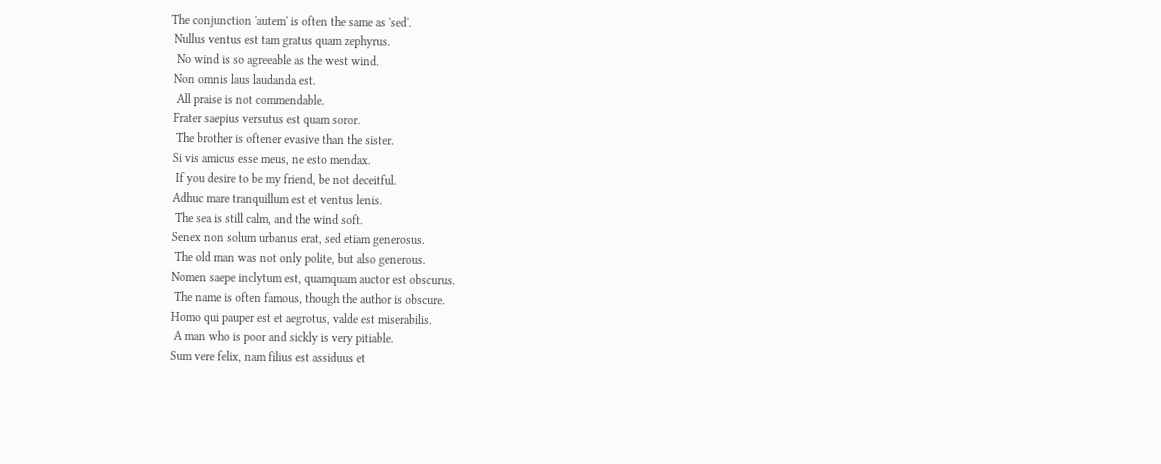The conjunction 'autem' is often the same as 'sed'.
 Nullus ventus est tam gratus quam zephyrus.
  No wind is so agreeable as the west wind.
 Non omnis laus laudanda est.
  All praise is not commendable.
 Frater saepius versutus est quam soror.
  The brother is oftener evasive than the sister.
 Si vis amicus esse meus, ne esto mendax.
  If you desire to be my friend, be not deceitful.
 Adhuc mare tranquillum est et ventus lenis.
  The sea is still calm, and the wind soft.
 Senex non solum urbanus erat, sed etiam generosus.
  The old man was not only polite, but also generous.
 Nomen saepe inclytum est, quamquam auctor est obscurus.
  The name is often famous, though the author is obscure.
 Homo qui pauper est et aegrotus, valde est miserabilis.
  A man who is poor and sickly is very pitiable.
 Sum vere felix, nam filius est assiduus et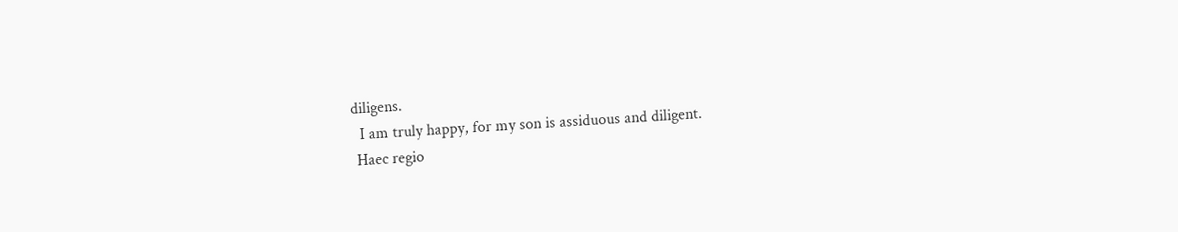diligens.
  I am truly happy, for my son is assiduous and diligent.
 Haec regio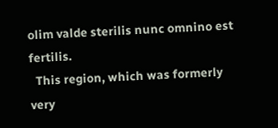olim valde sterilis nunc omnino est fertilis.
  This region, which was formerly very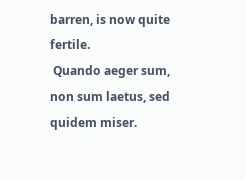barren, is now quite fertile.
 Quando aeger sum, non sum laetus, sed quidem miser.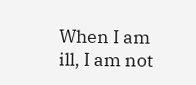When I am ill, I am not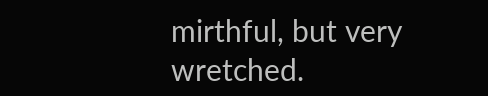mirthful, but very wretched.